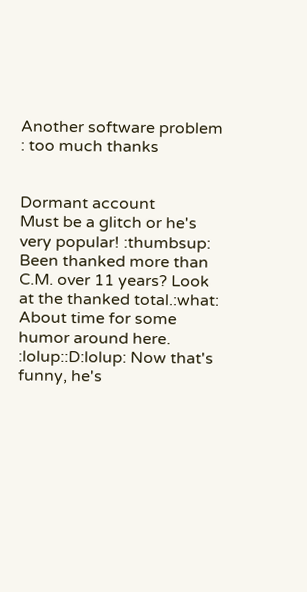Another software problem : too much thanks


Dormant account
Must be a glitch or he's very popular! :thumbsup: Been thanked more than C.M. over 11 years? Look at the thanked total.:what: About time for some humor around here. :lolup::D:lolup: Now that's funny, he's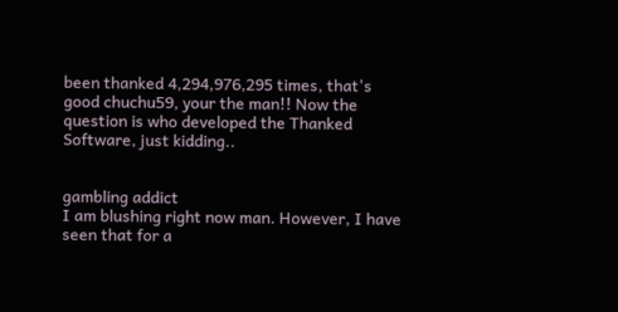been thanked 4,294,976,295 times, that's good chuchu59, your the man!! Now the question is who developed the Thanked Software, just kidding..


gambling addict
I am blushing right now man. However, I have seen that for a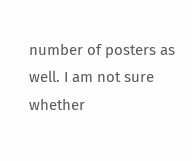number of posters as well. I am not sure whether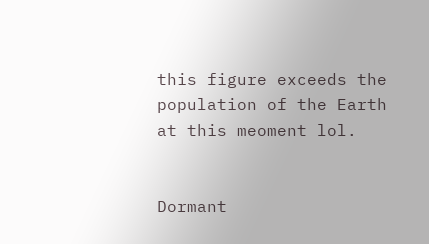this figure exceeds the population of the Earth at this meoment lol.


Dormant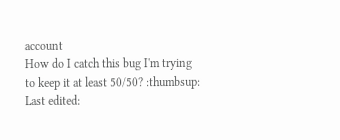account
How do I catch this bug I'm trying to keep it at least 50/50? :thumbsup:
Last edited: